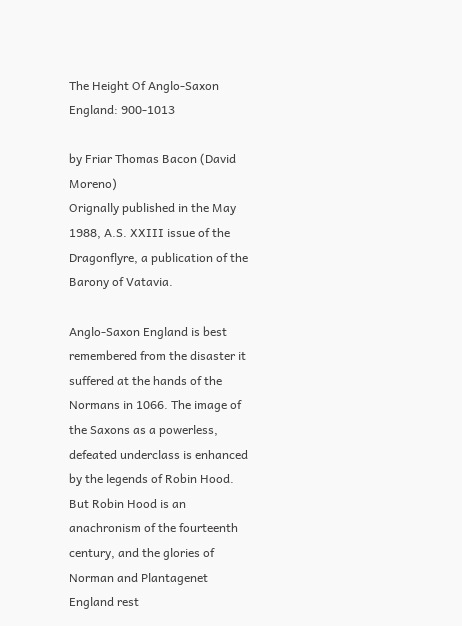The Height Of Anglo-Saxon England: 900-1013

by Friar Thomas Bacon (David Moreno)
Orignally published in the May 1988, A.S. XXIII issue of the Dragonflyre, a publication of the Barony of Vatavia.

Anglo-Saxon England is best remembered from the disaster it suffered at the hands of the Normans in 1066. The image of the Saxons as a powerless, defeated underclass is enhanced by the legends of Robin Hood. But Robin Hood is an anachronism of the fourteenth century, and the glories of Norman and Plantagenet England rest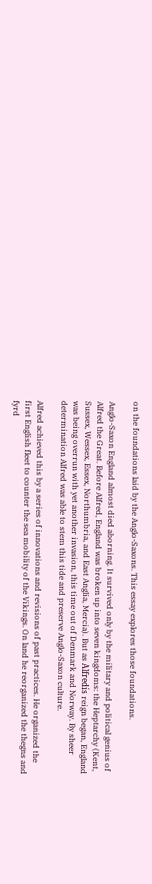on the foundations laid by the Anglo-Saxons. This essay explores those foundations.

Anglo-Saxon England almost died aborning. It survived only by the military and political genius of Alfred the Great. Before Alfred, England was broken up into seven kingdoms: the Heptarchy (Kent, Sussex, Wessex, Essex, Northumbria, and East Anglia, Mercia). But as Alfredís reign began, England was being overrun with yet another invasion, this time out of Denmark and Norway. By sheer determination Alfred was able to stem this tide and preserve Anglo-Saxon culture.

Alfred achieved this by a series of innovations and revisions of past practices. He organized the first English fleet to counter the sea mobility of the Vikings. On land he reorganized the thegns and fyrd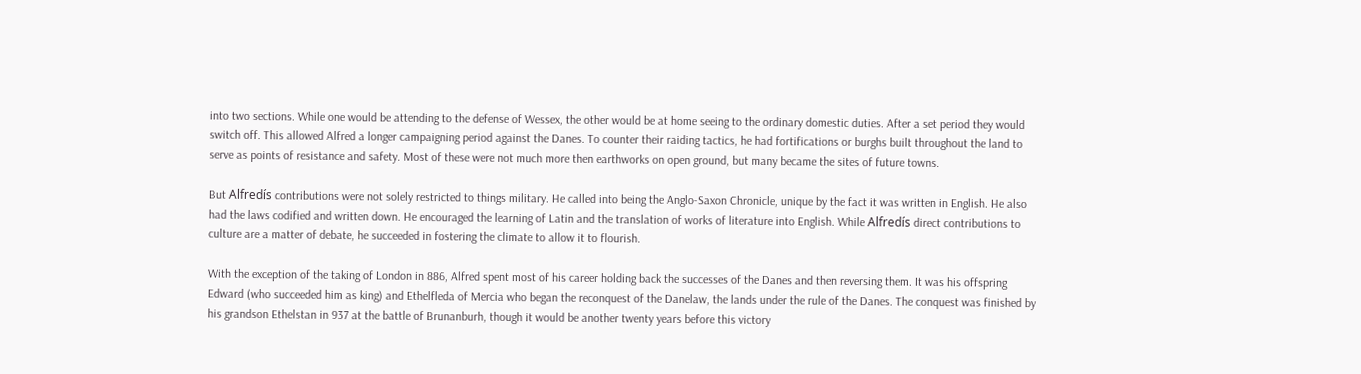into two sections. While one would be attending to the defense of Wessex, the other would be at home seeing to the ordinary domestic duties. After a set period they would switch off. This allowed Alfred a longer campaigning period against the Danes. To counter their raiding tactics, he had fortifications or burghs built throughout the land to serve as points of resistance and safety. Most of these were not much more then earthworks on open ground, but many became the sites of future towns.

But Alfredís contributions were not solely restricted to things military. He called into being the Anglo-Saxon Chronicle, unique by the fact it was written in English. He also had the laws codified and written down. He encouraged the learning of Latin and the translation of works of literature into English. While Alfredís direct contributions to culture are a matter of debate, he succeeded in fostering the climate to allow it to flourish.

With the exception of the taking of London in 886, Alfred spent most of his career holding back the successes of the Danes and then reversing them. It was his offspring Edward (who succeeded him as king) and Ethelfleda of Mercia who began the reconquest of the Danelaw, the lands under the rule of the Danes. The conquest was finished by his grandson Ethelstan in 937 at the battle of Brunanburh, though it would be another twenty years before this victory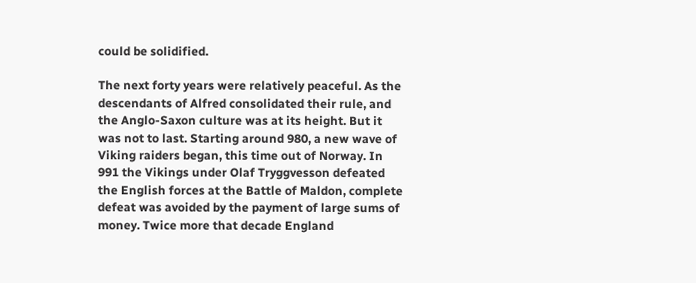could be solidified.

The next forty years were relatively peaceful. As the descendants of Alfred consolidated their rule, and the Anglo-Saxon culture was at its height. But it was not to last. Starting around 980, a new wave of Viking raiders began, this time out of Norway. In 991 the Vikings under Olaf Tryggvesson defeated the English forces at the Battle of Maldon, complete defeat was avoided by the payment of large sums of money. Twice more that decade England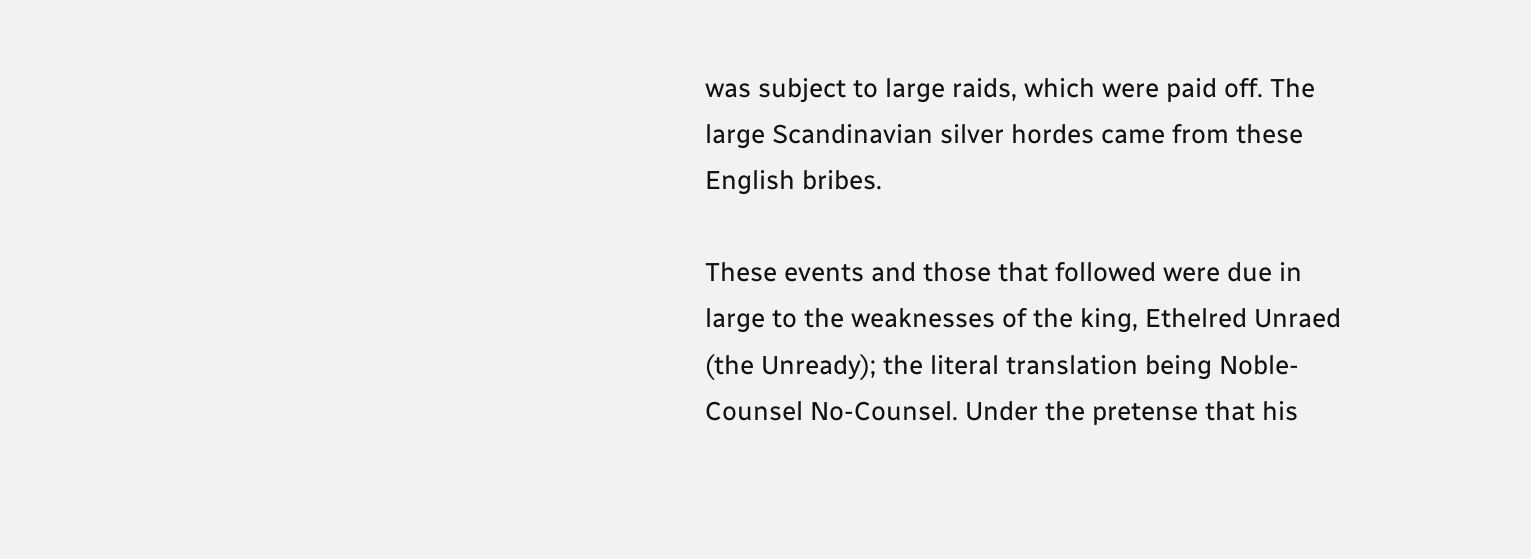was subject to large raids, which were paid off. The large Scandinavian silver hordes came from these English bribes.

These events and those that followed were due in large to the weaknesses of the king, Ethelred Unraed (the Unready); the literal translation being Noble-Counsel No-Counsel. Under the pretense that his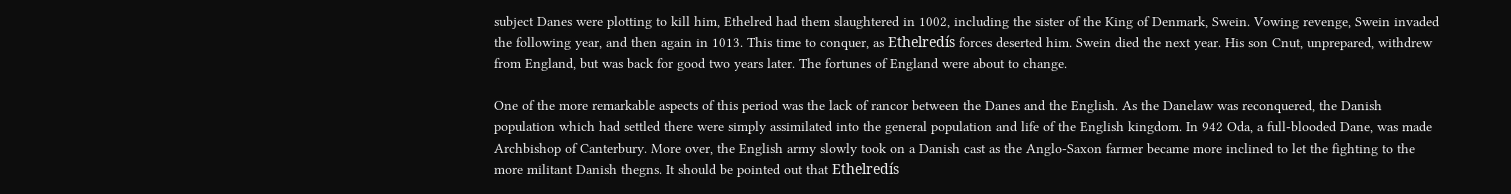subject Danes were plotting to kill him, Ethelred had them slaughtered in 1002, including the sister of the King of Denmark, Swein. Vowing revenge, Swein invaded the following year, and then again in 1013. This time to conquer, as Ethelredís forces deserted him. Swein died the next year. His son Cnut, unprepared, withdrew from England, but was back for good two years later. The fortunes of England were about to change.

One of the more remarkable aspects of this period was the lack of rancor between the Danes and the English. As the Danelaw was reconquered, the Danish population which had settled there were simply assimilated into the general population and life of the English kingdom. In 942 Oda, a full-blooded Dane, was made Archbishop of Canterbury. More over, the English army slowly took on a Danish cast as the Anglo-Saxon farmer became more inclined to let the fighting to the more militant Danish thegns. It should be pointed out that Ethelredís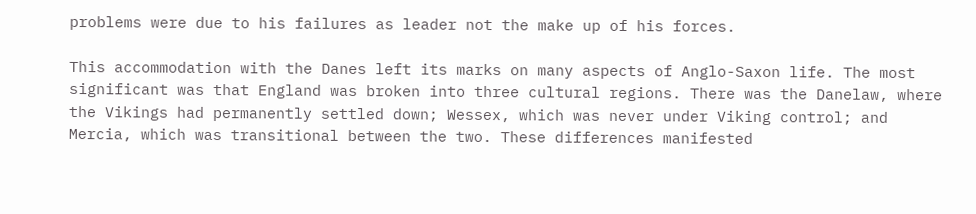problems were due to his failures as leader not the make up of his forces.

This accommodation with the Danes left its marks on many aspects of Anglo-Saxon life. The most significant was that England was broken into three cultural regions. There was the Danelaw, where the Vikings had permanently settled down; Wessex, which was never under Viking control; and Mercia, which was transitional between the two. These differences manifested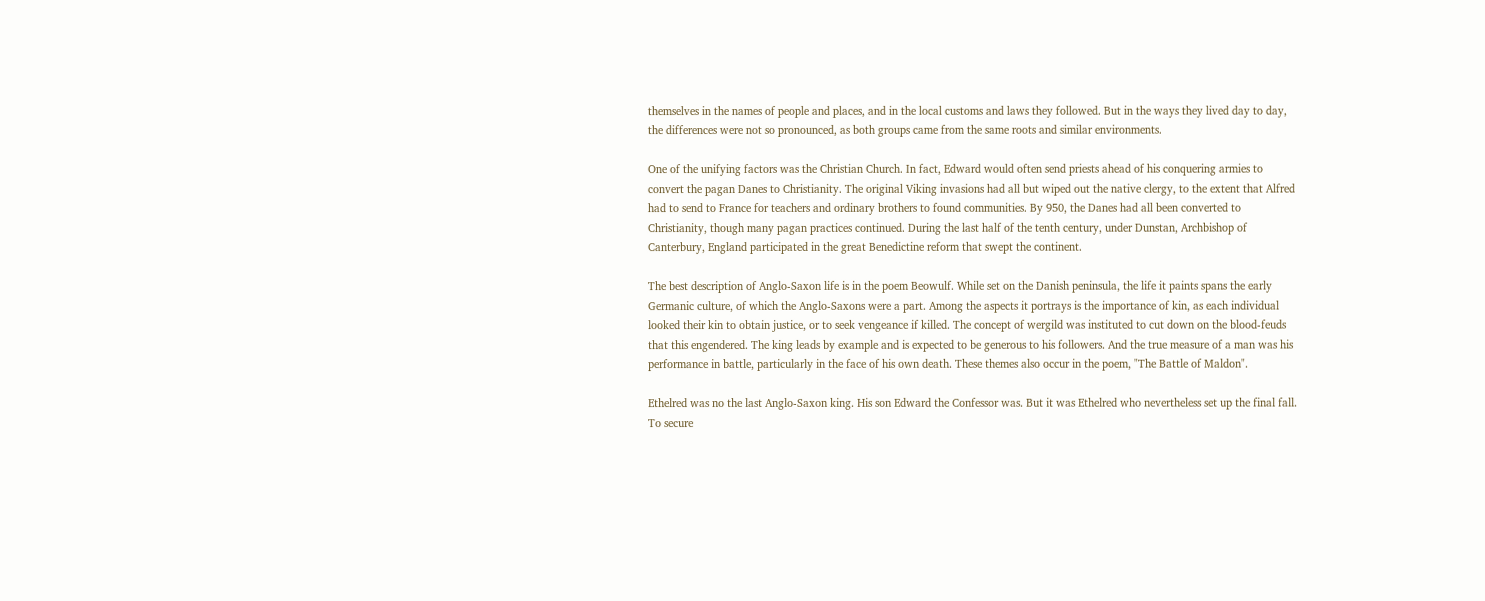themselves in the names of people and places, and in the local customs and laws they followed. But in the ways they lived day to day, the differences were not so pronounced, as both groups came from the same roots and similar environments.

One of the unifying factors was the Christian Church. In fact, Edward would often send priests ahead of his conquering armies to convert the pagan Danes to Christianity. The original Viking invasions had all but wiped out the native clergy, to the extent that Alfred had to send to France for teachers and ordinary brothers to found communities. By 950, the Danes had all been converted to Christianity, though many pagan practices continued. During the last half of the tenth century, under Dunstan, Archbishop of Canterbury, England participated in the great Benedictine reform that swept the continent.

The best description of Anglo-Saxon life is in the poem Beowulf. While set on the Danish peninsula, the life it paints spans the early Germanic culture, of which the Anglo-Saxons were a part. Among the aspects it portrays is the importance of kin, as each individual looked their kin to obtain justice, or to seek vengeance if killed. The concept of wergild was instituted to cut down on the blood-feuds that this engendered. The king leads by example and is expected to be generous to his followers. And the true measure of a man was his performance in battle, particularly in the face of his own death. These themes also occur in the poem, "The Battle of Maldon".

Ethelred was no the last Anglo-Saxon king. His son Edward the Confessor was. But it was Ethelred who nevertheless set up the final fall. To secure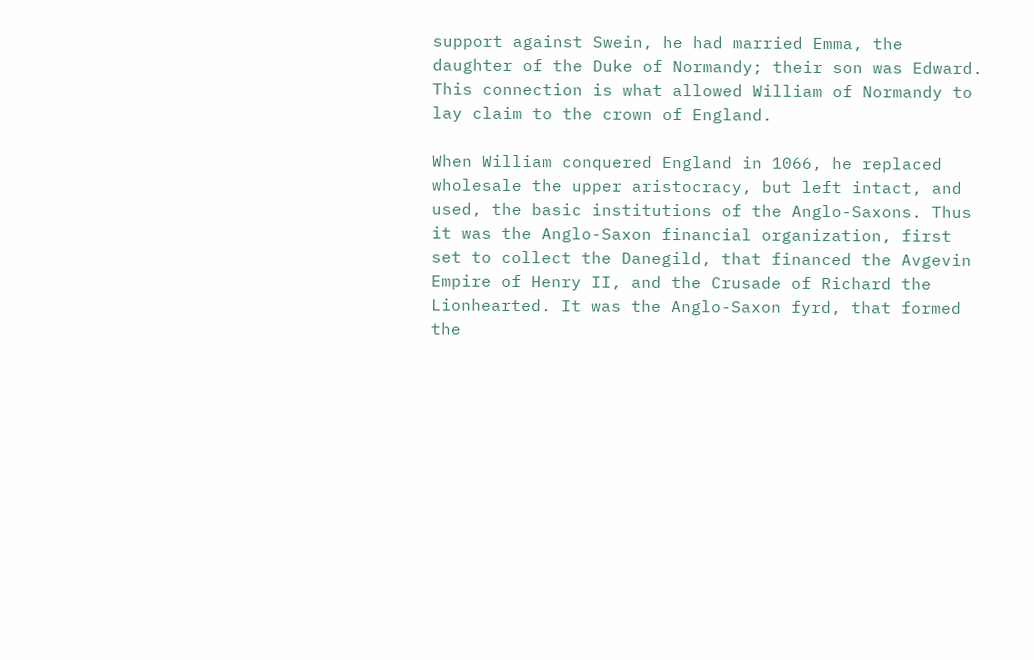support against Swein, he had married Emma, the daughter of the Duke of Normandy; their son was Edward. This connection is what allowed William of Normandy to lay claim to the crown of England.

When William conquered England in 1066, he replaced wholesale the upper aristocracy, but left intact, and used, the basic institutions of the Anglo-Saxons. Thus it was the Anglo-Saxon financial organization, first set to collect the Danegild, that financed the Avgevin Empire of Henry II, and the Crusade of Richard the Lionhearted. It was the Anglo-Saxon fyrd, that formed the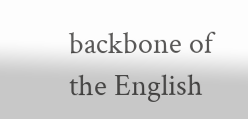backbone of the English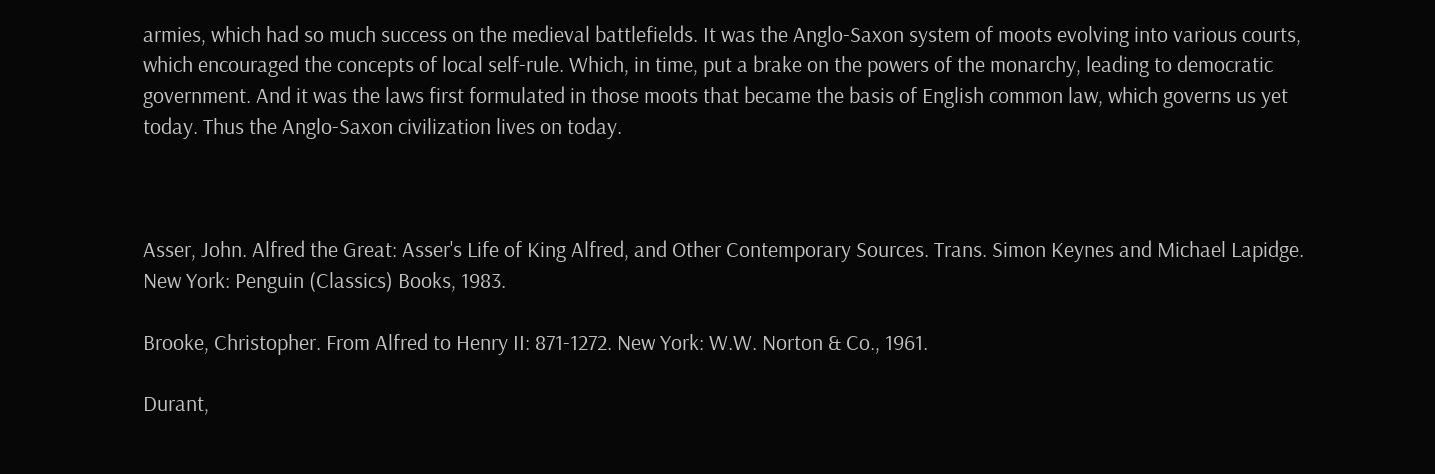armies, which had so much success on the medieval battlefields. It was the Anglo-Saxon system of moots evolving into various courts, which encouraged the concepts of local self-rule. Which, in time, put a brake on the powers of the monarchy, leading to democratic government. And it was the laws first formulated in those moots that became the basis of English common law, which governs us yet today. Thus the Anglo-Saxon civilization lives on today.



Asser, John. Alfred the Great: Asser's Life of King Alfred, and Other Contemporary Sources. Trans. Simon Keynes and Michael Lapidge. New York: Penguin (Classics) Books, 1983.

Brooke, Christopher. From Alfred to Henry II: 871-1272. New York: W.W. Norton & Co., 1961.

Durant,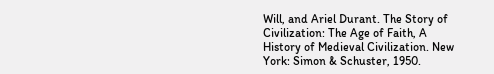Will, and Ariel Durant. The Story of Civilization: The Age of Faith, A History of Medieval Civilization. New York: Simon & Schuster, 1950.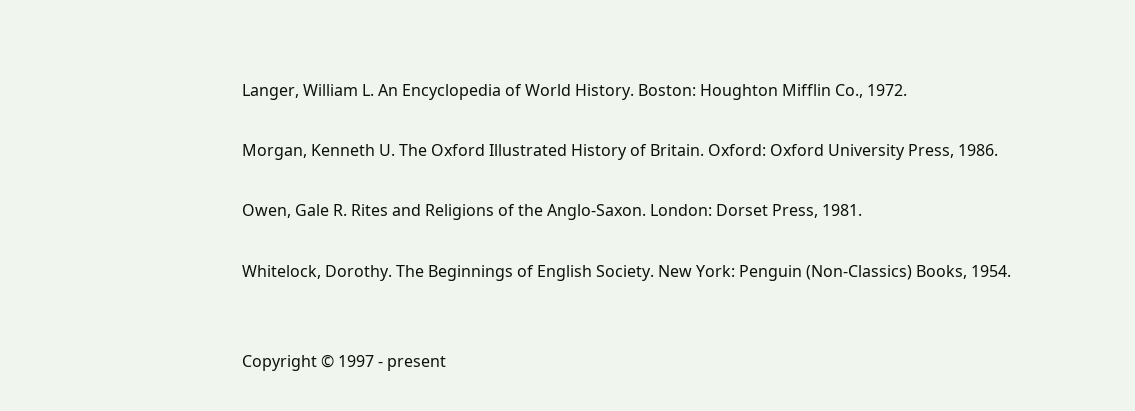Langer, William L. An Encyclopedia of World History. Boston: Houghton Mifflin Co., 1972.

Morgan, Kenneth U. The Oxford Illustrated History of Britain. Oxford: Oxford University Press, 1986.

Owen, Gale R. Rites and Religions of the Anglo-Saxon. London: Dorset Press, 1981.

Whitelock, Dorothy. The Beginnings of English Society. New York: Penguin (Non-Classics) Books, 1954.


Copyright © 1997 - present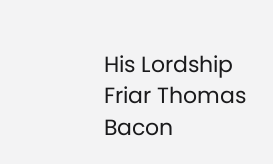His Lordship Friar Thomas Bacon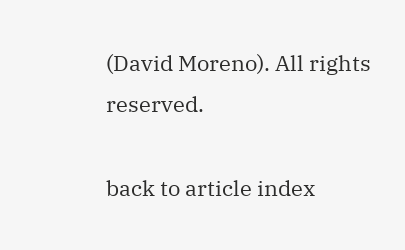(David Moreno). All rights reserved.

back to article index